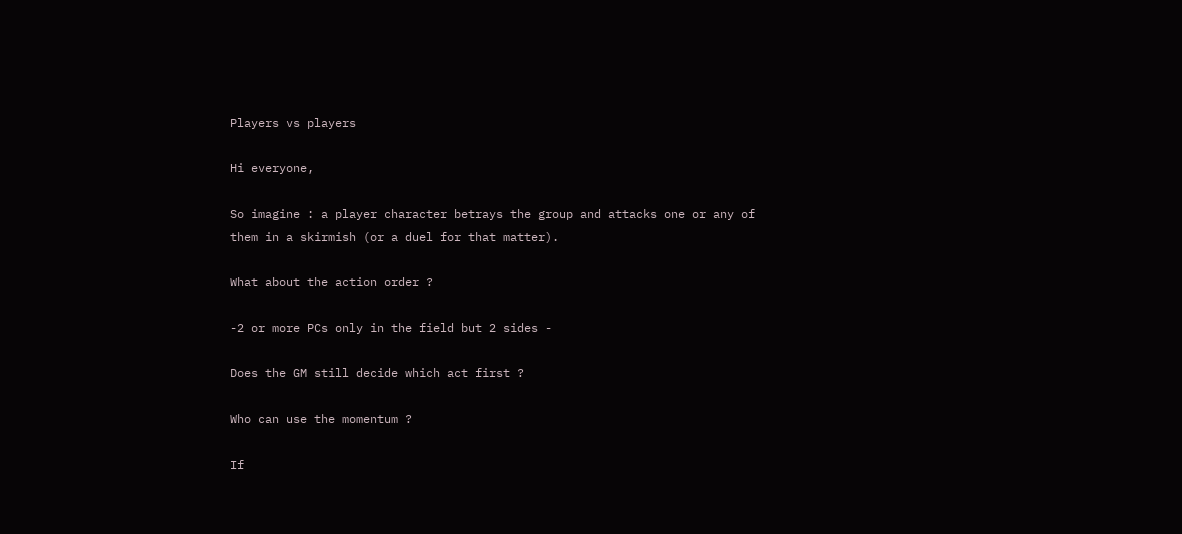Players vs players

Hi everyone,

So imagine : a player character betrays the group and attacks one or any of them in a skirmish (or a duel for that matter).

What about the action order ?

-2 or more PCs only in the field but 2 sides -

Does the GM still decide which act first ?

Who can use the momentum ?

If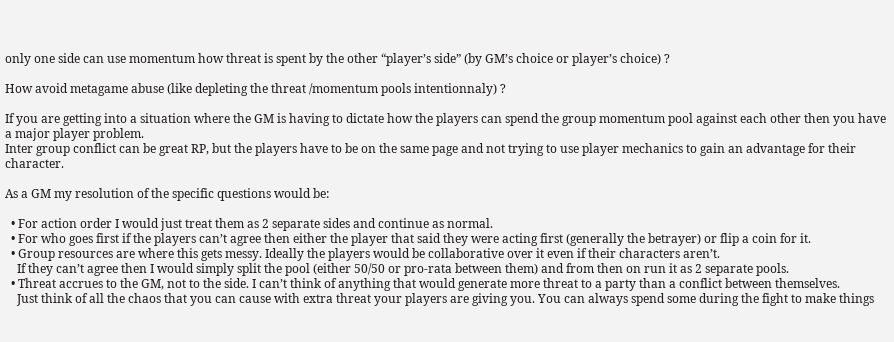only one side can use momentum how threat is spent by the other “player’s side” (by GM’s choice or player’s choice) ?

How avoid metagame abuse (like depleting the threat /momentum pools intentionnaly) ?

If you are getting into a situation where the GM is having to dictate how the players can spend the group momentum pool against each other then you have a major player problem.
Inter group conflict can be great RP, but the players have to be on the same page and not trying to use player mechanics to gain an advantage for their character.

As a GM my resolution of the specific questions would be:

  • For action order I would just treat them as 2 separate sides and continue as normal.
  • For who goes first if the players can’t agree then either the player that said they were acting first (generally the betrayer) or flip a coin for it.
  • Group resources are where this gets messy. Ideally the players would be collaborative over it even if their characters aren’t.
    If they can’t agree then I would simply split the pool (either 50/50 or pro-rata between them) and from then on run it as 2 separate pools.
  • Threat accrues to the GM, not to the side. I can’t think of anything that would generate more threat to a party than a conflict between themselves.
    Just think of all the chaos that you can cause with extra threat your players are giving you. You can always spend some during the fight to make things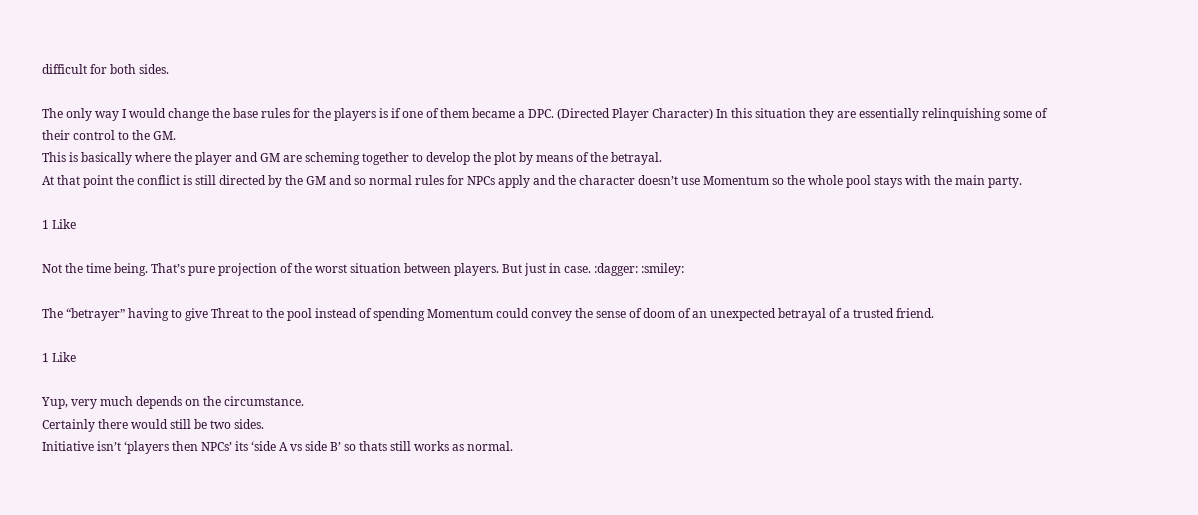difficult for both sides.

The only way I would change the base rules for the players is if one of them became a DPC. (Directed Player Character) In this situation they are essentially relinquishing some of their control to the GM.
This is basically where the player and GM are scheming together to develop the plot by means of the betrayal.
At that point the conflict is still directed by the GM and so normal rules for NPCs apply and the character doesn’t use Momentum so the whole pool stays with the main party.

1 Like

Not the time being. That’s pure projection of the worst situation between players. But just in case. :dagger: :smiley:

The “betrayer” having to give Threat to the pool instead of spending Momentum could convey the sense of doom of an unexpected betrayal of a trusted friend.

1 Like

Yup, very much depends on the circumstance.
Certainly there would still be two sides.
Initiative isn’t ‘players then NPCs’ its ‘side A vs side B’ so thats still works as normal.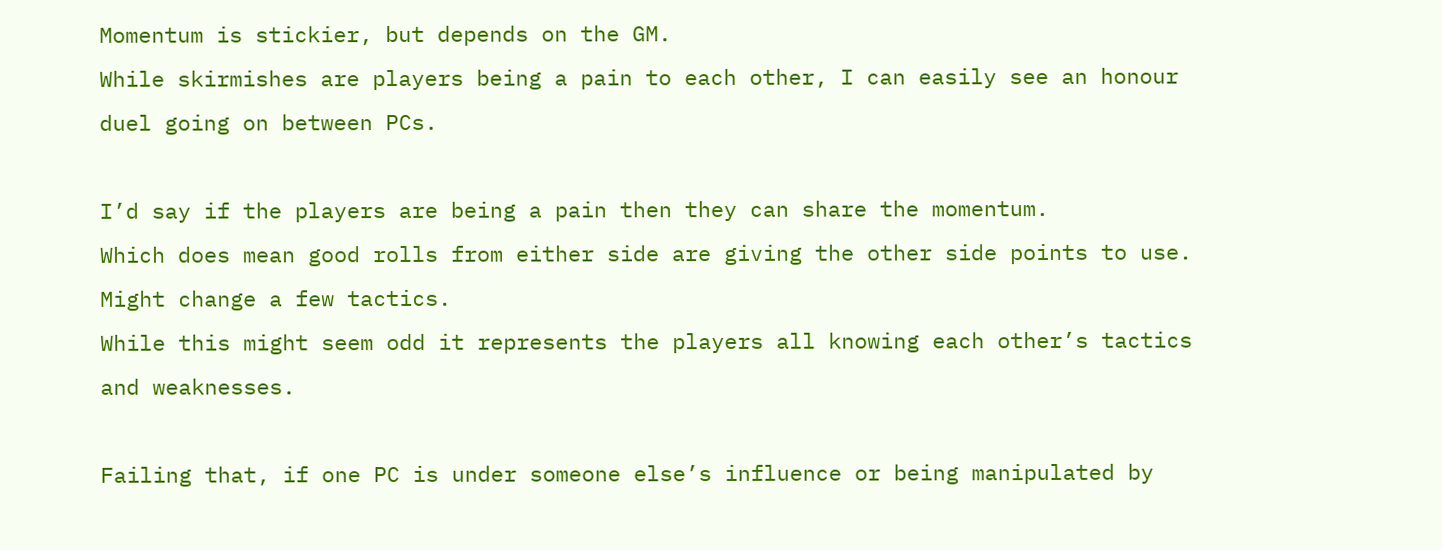Momentum is stickier, but depends on the GM.
While skirmishes are players being a pain to each other, I can easily see an honour duel going on between PCs.

I’d say if the players are being a pain then they can share the momentum.
Which does mean good rolls from either side are giving the other side points to use.
Might change a few tactics.
While this might seem odd it represents the players all knowing each other’s tactics and weaknesses.

Failing that, if one PC is under someone else’s influence or being manipulated by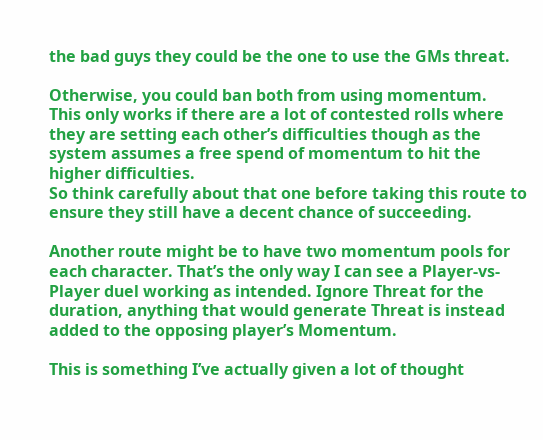the bad guys they could be the one to use the GMs threat.

Otherwise, you could ban both from using momentum.
This only works if there are a lot of contested rolls where they are setting each other’s difficulties though as the system assumes a free spend of momentum to hit the higher difficulties.
So think carefully about that one before taking this route to ensure they still have a decent chance of succeeding.

Another route might be to have two momentum pools for each character. That’s the only way I can see a Player-vs-Player duel working as intended. Ignore Threat for the duration, anything that would generate Threat is instead added to the opposing player’s Momentum.

This is something I’ve actually given a lot of thought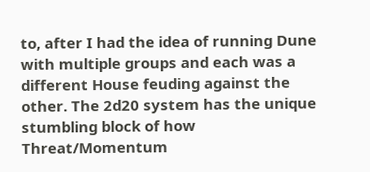to, after I had the idea of running Dune with multiple groups and each was a different House feuding against the other. The 2d20 system has the unique stumbling block of how Threat/Momentum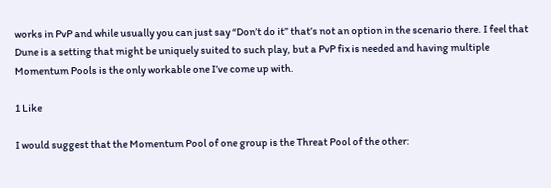works in PvP and while usually you can just say “Don’t do it” that’s not an option in the scenario there. I feel that Dune is a setting that might be uniquely suited to such play, but a PvP fix is needed and having multiple Momentum Pools is the only workable one I’ve come up with.

1 Like

I would suggest that the Momentum Pool of one group is the Threat Pool of the other: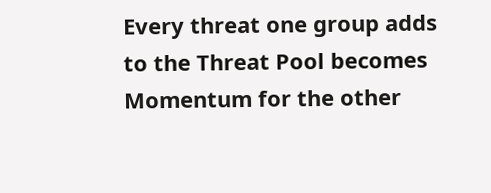Every threat one group adds to the Threat Pool becomes Momentum for the other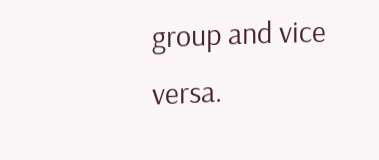group and vice versa.